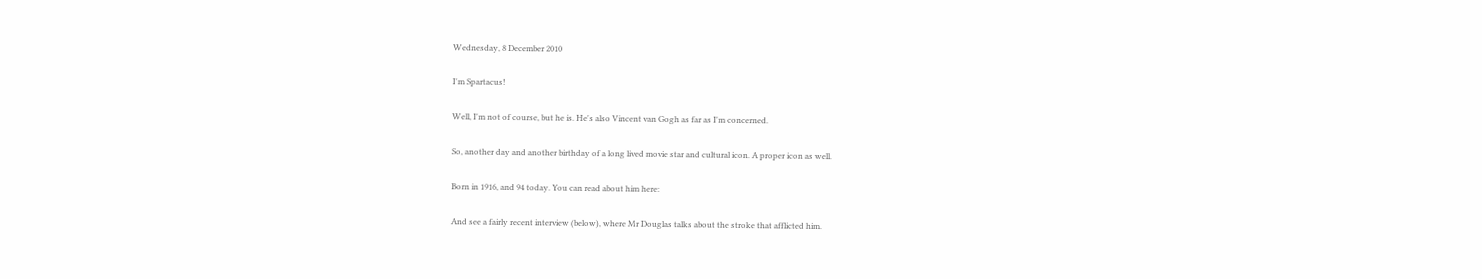Wednesday, 8 December 2010

I'm Spartacus!

Well, I'm not of course, but he is. He's also Vincent van Gogh as far as I'm concerned.

So, another day and another birthday of a long lived movie star and cultural icon. A proper icon as well.

Born in 1916, and 94 today. You can read about him here:

And see a fairly recent interview (below), where Mr Douglas talks about the stroke that afflicted him.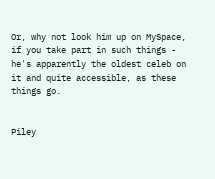Or, why not look him up on MySpace, if you take part in such things - he's apparently the oldest celeb on it and quite accessible, as these things go.


Piley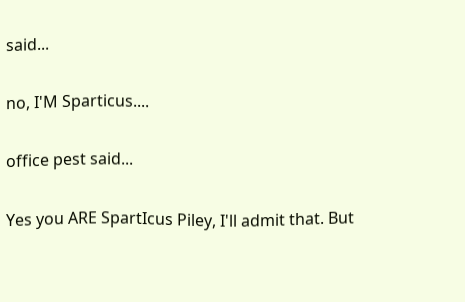said...

no, I'M Sparticus....

office pest said...

Yes you ARE SpartIcus Piley, I'll admit that. But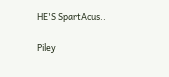HE'S SpartAcus..

Piley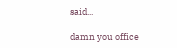said...

damn you office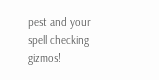pest and your spell checking gizmos!